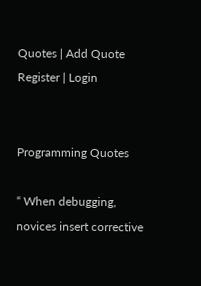Quotes | Add Quote Register | Login


Programming Quotes

“ When debugging, novices insert corrective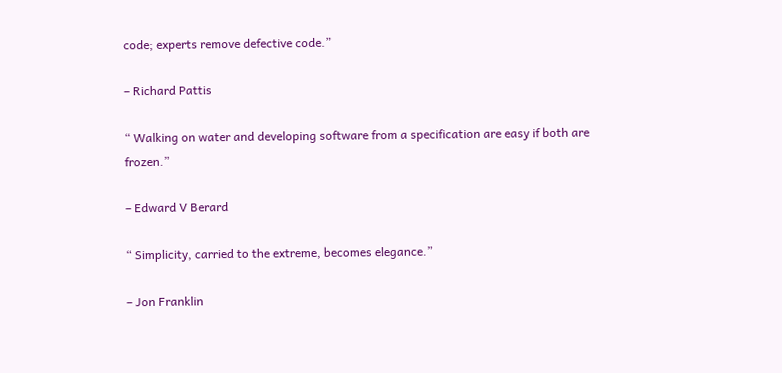code; experts remove defective code.”

– Richard Pattis

“ Walking on water and developing software from a specification are easy if both are frozen.”

– Edward V Berard

“ Simplicity, carried to the extreme, becomes elegance.”

– Jon Franklin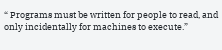“ Programs must be written for people to read, and only incidentally for machines to execute.”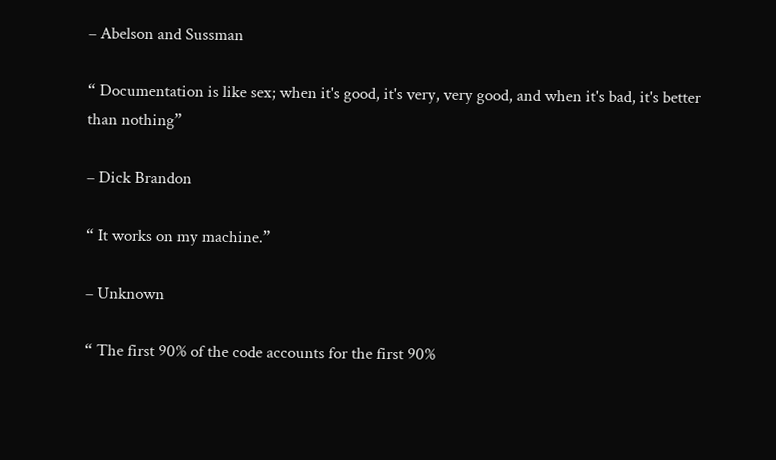– Abelson and Sussman

“ Documentation is like sex; when it's good, it's very, very good, and when it's bad, it's better than nothing”

– Dick Brandon

“ It works on my machine.”

– Unknown

“ The first 90% of the code accounts for the first 90%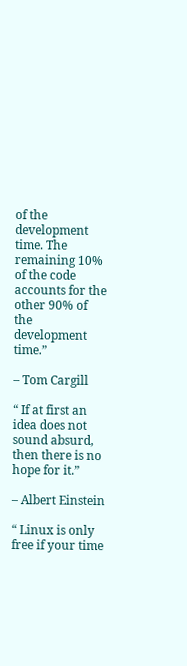of the development time. The remaining 10% of the code accounts for the other 90% of the development time.”

– Tom Cargill

“ If at first an idea does not sound absurd, then there is no hope for it.”

– Albert Einstein

“ Linux is only free if your time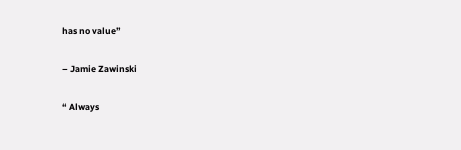has no value”

– Jamie Zawinski

“ Always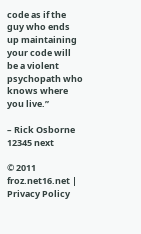code as if the guy who ends up maintaining your code will be a violent psychopath who knows where you live.”

– Rick Osborne
12345 next

© 2011 froz.net16.net | Privacy Policy